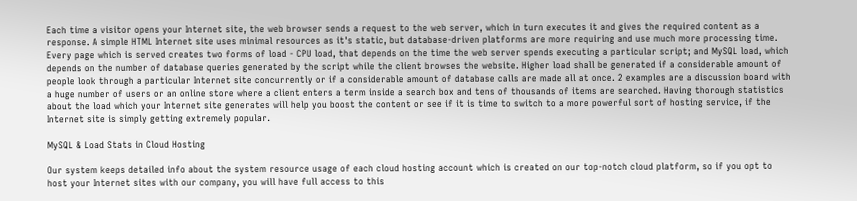Each time a visitor opens your Internet site, the web browser sends a request to the web server, which in turn executes it and gives the required content as a response. A simple HTML Internet site uses minimal resources as it's static, but database-driven platforms are more requiring and use much more processing time. Every page which is served creates two forms of load - CPU load, that depends on the time the web server spends executing a particular script; and MySQL load, which depends on the number of database queries generated by the script while the client browses the website. Higher load shall be generated if a considerable amount of people look through a particular Internet site concurrently or if a considerable amount of database calls are made all at once. 2 examples are a discussion board with a huge number of users or an online store where a client enters a term inside a search box and tens of thousands of items are searched. Having thorough statistics about the load which your Internet site generates will help you boost the content or see if it is time to switch to a more powerful sort of hosting service, if the Internet site is simply getting extremely popular.

MySQL & Load Stats in Cloud Hosting

Our system keeps detailed info about the system resource usage of each cloud hosting account which is created on our top-notch cloud platform, so if you opt to host your Internet sites with our company, you will have full access to this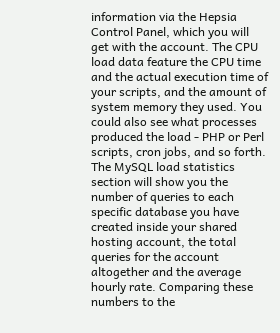information via the Hepsia Control Panel, which you will get with the account. The CPU load data feature the CPU time and the actual execution time of your scripts, and the amount of system memory they used. You could also see what processes produced the load - PHP or Perl scripts, cron jobs, and so forth. The MySQL load statistics section will show you the number of queries to each specific database you have created inside your shared hosting account, the total queries for the account altogether and the average hourly rate. Comparing these numbers to the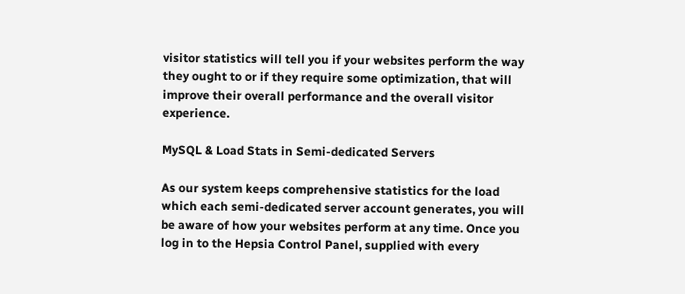visitor statistics will tell you if your websites perform the way they ought to or if they require some optimization, that will improve their overall performance and the overall visitor experience.

MySQL & Load Stats in Semi-dedicated Servers

As our system keeps comprehensive statistics for the load which each semi-dedicated server account generates, you will be aware of how your websites perform at any time. Once you log in to the Hepsia Control Panel, supplied with every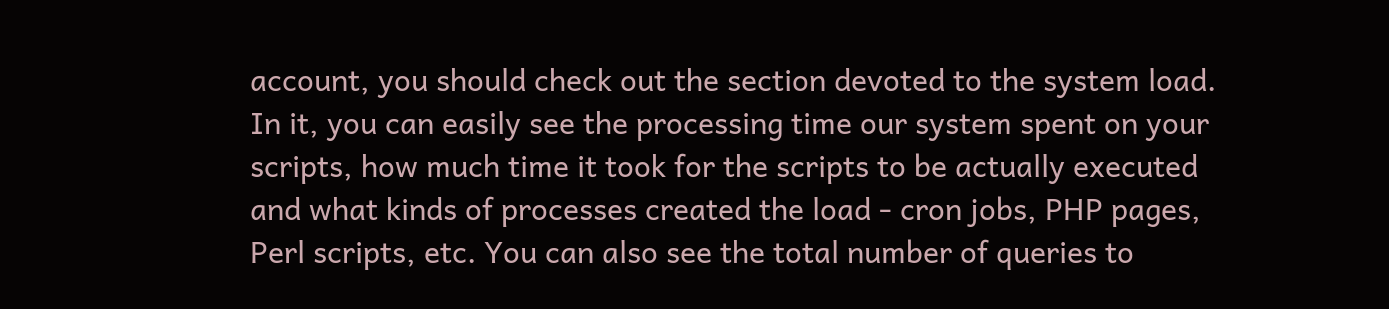account, you should check out the section devoted to the system load. In it, you can easily see the processing time our system spent on your scripts, how much time it took for the scripts to be actually executed and what kinds of processes created the load - cron jobs, PHP pages, Perl scripts, etc. You can also see the total number of queries to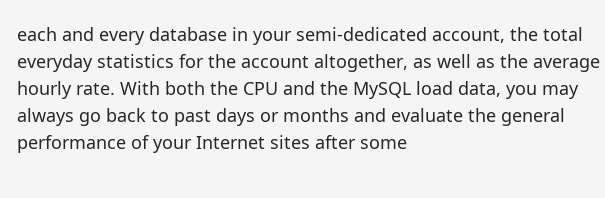each and every database in your semi-dedicated account, the total everyday statistics for the account altogether, as well as the average hourly rate. With both the CPU and the MySQL load data, you may always go back to past days or months and evaluate the general performance of your Internet sites after some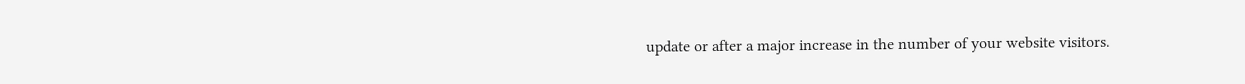update or after a major increase in the number of your website visitors.